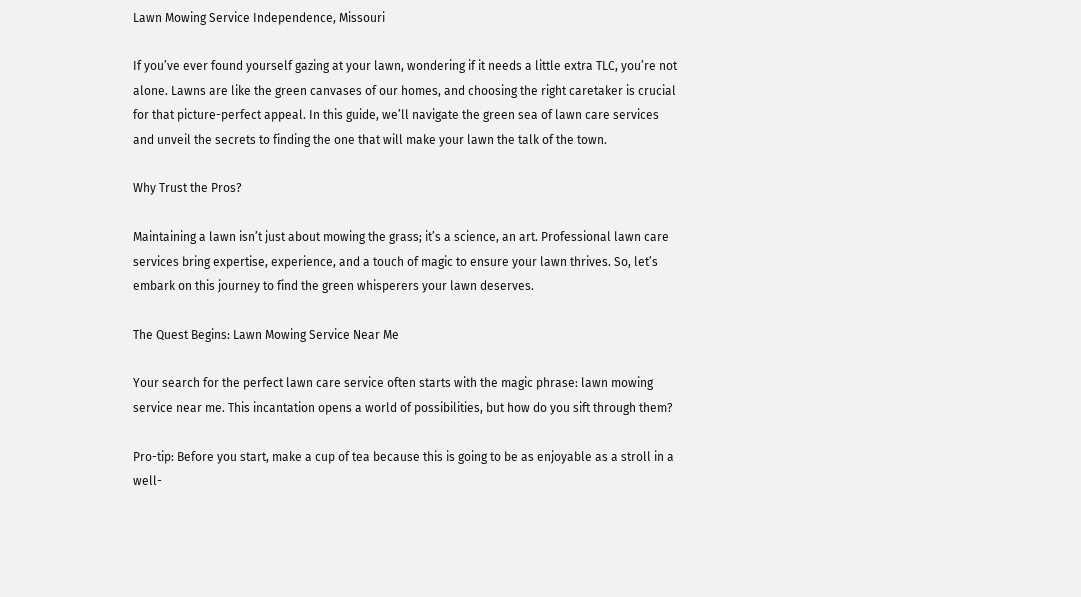Lawn Mowing Service Independence, Missouri

If you’ve ever found yourself gazing at your lawn, wondering if it needs a little extra TLC, you’re not alone. Lawns are like the green canvases of our homes, and choosing the right caretaker is crucial for that picture-perfect appeal. In this guide, we’ll navigate the green sea of lawn care services and unveil the secrets to finding the one that will make your lawn the talk of the town.

Why Trust the Pros?

Maintaining a lawn isn’t just about mowing the grass; it’s a science, an art. Professional lawn care services bring expertise, experience, and a touch of magic to ensure your lawn thrives. So, let’s embark on this journey to find the green whisperers your lawn deserves.

The Quest Begins: Lawn Mowing Service Near Me

Your search for the perfect lawn care service often starts with the magic phrase: lawn mowing service near me. This incantation opens a world of possibilities, but how do you sift through them?

Pro-tip: Before you start, make a cup of tea because this is going to be as enjoyable as a stroll in a well-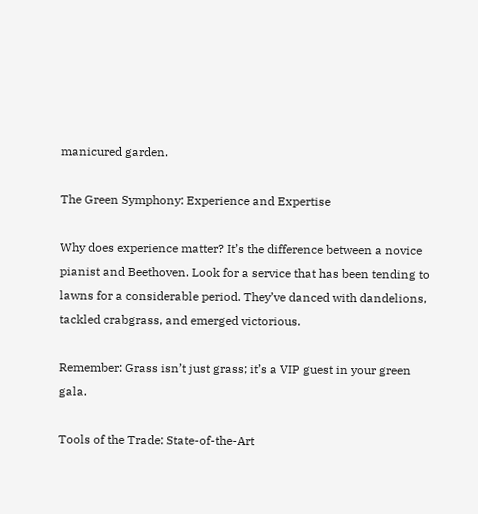manicured garden.

The Green Symphony: Experience and Expertise

Why does experience matter? It’s the difference between a novice pianist and Beethoven. Look for a service that has been tending to lawns for a considerable period. They’ve danced with dandelions, tackled crabgrass, and emerged victorious.

Remember: Grass isn’t just grass; it’s a VIP guest in your green gala.

Tools of the Trade: State-of-the-Art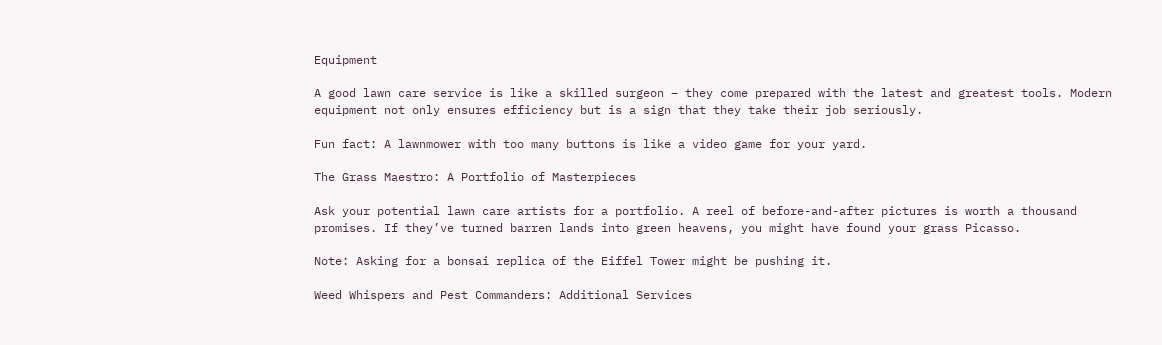Equipment

A good lawn care service is like a skilled surgeon – they come prepared with the latest and greatest tools. Modern equipment not only ensures efficiency but is a sign that they take their job seriously.

Fun fact: A lawnmower with too many buttons is like a video game for your yard.

The Grass Maestro: A Portfolio of Masterpieces

Ask your potential lawn care artists for a portfolio. A reel of before-and-after pictures is worth a thousand promises. If they’ve turned barren lands into green heavens, you might have found your grass Picasso.

Note: Asking for a bonsai replica of the Eiffel Tower might be pushing it.

Weed Whispers and Pest Commanders: Additional Services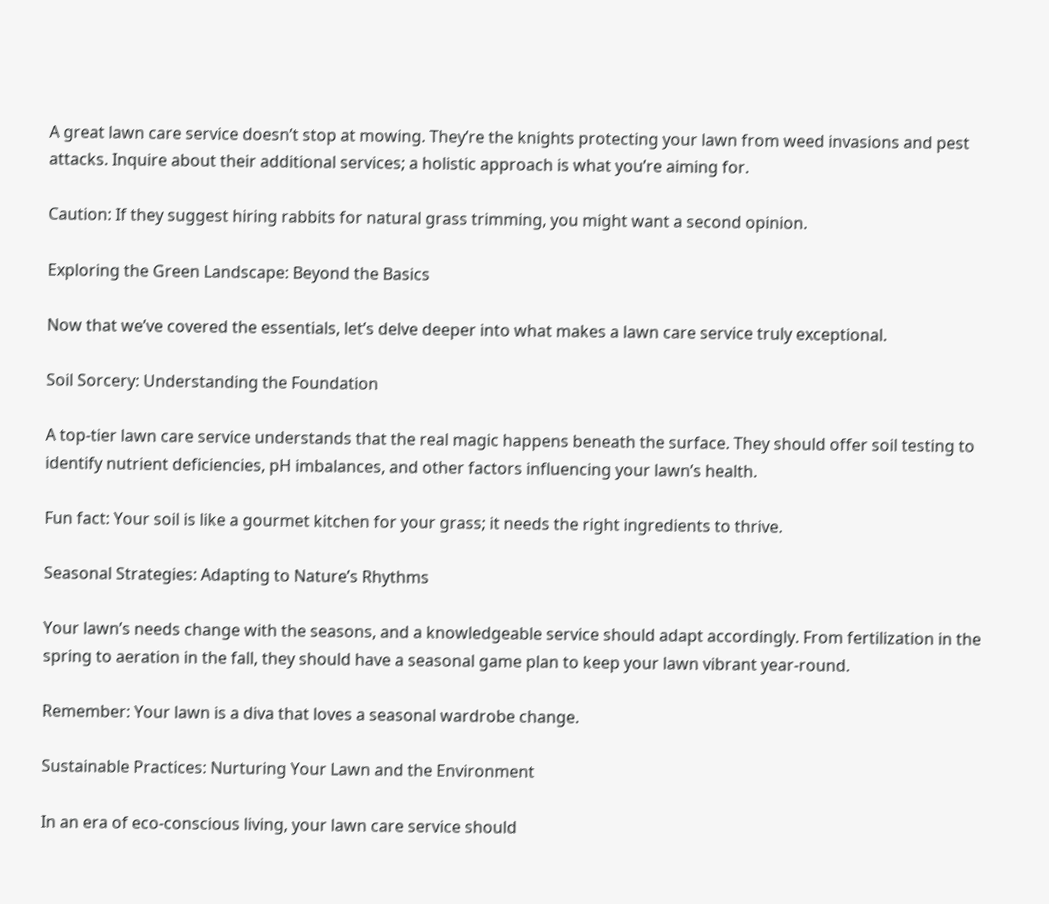A great lawn care service doesn’t stop at mowing. They’re the knights protecting your lawn from weed invasions and pest attacks. Inquire about their additional services; a holistic approach is what you’re aiming for.

Caution: If they suggest hiring rabbits for natural grass trimming, you might want a second opinion.

Exploring the Green Landscape: Beyond the Basics

Now that we’ve covered the essentials, let’s delve deeper into what makes a lawn care service truly exceptional.

Soil Sorcery: Understanding the Foundation

A top-tier lawn care service understands that the real magic happens beneath the surface. They should offer soil testing to identify nutrient deficiencies, pH imbalances, and other factors influencing your lawn’s health.

Fun fact: Your soil is like a gourmet kitchen for your grass; it needs the right ingredients to thrive.

Seasonal Strategies: Adapting to Nature’s Rhythms

Your lawn’s needs change with the seasons, and a knowledgeable service should adapt accordingly. From fertilization in the spring to aeration in the fall, they should have a seasonal game plan to keep your lawn vibrant year-round.

Remember: Your lawn is a diva that loves a seasonal wardrobe change.

Sustainable Practices: Nurturing Your Lawn and the Environment

In an era of eco-conscious living, your lawn care service should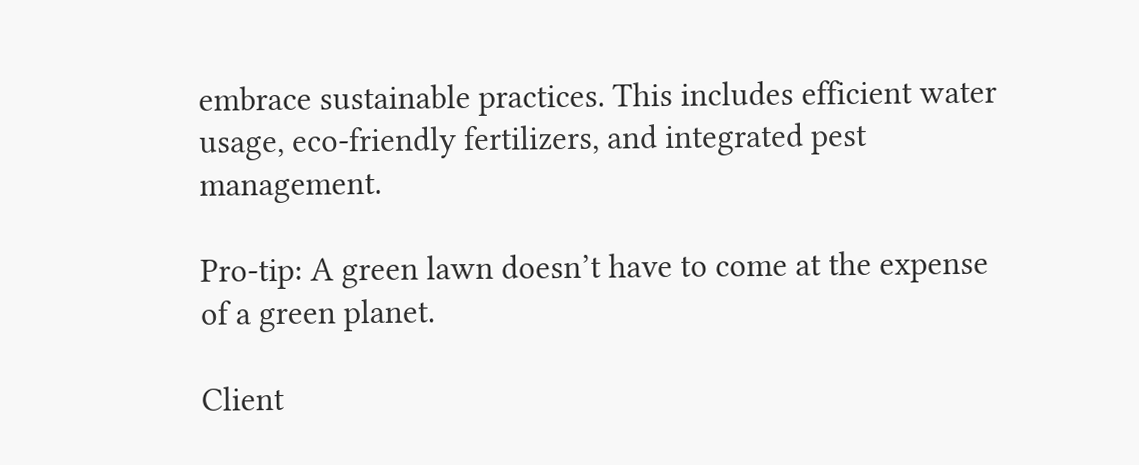embrace sustainable practices. This includes efficient water usage, eco-friendly fertilizers, and integrated pest management.

Pro-tip: A green lawn doesn’t have to come at the expense of a green planet.

Client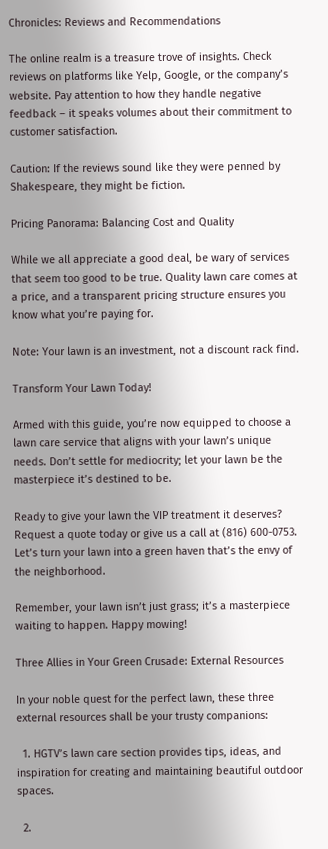Chronicles: Reviews and Recommendations

The online realm is a treasure trove of insights. Check reviews on platforms like Yelp, Google, or the company’s website. Pay attention to how they handle negative feedback – it speaks volumes about their commitment to customer satisfaction.

Caution: If the reviews sound like they were penned by Shakespeare, they might be fiction.

Pricing Panorama: Balancing Cost and Quality

While we all appreciate a good deal, be wary of services that seem too good to be true. Quality lawn care comes at a price, and a transparent pricing structure ensures you know what you’re paying for.

Note: Your lawn is an investment, not a discount rack find.

Transform Your Lawn Today!

Armed with this guide, you’re now equipped to choose a lawn care service that aligns with your lawn’s unique needs. Don’t settle for mediocrity; let your lawn be the masterpiece it’s destined to be.

Ready to give your lawn the VIP treatment it deserves? Request a quote today or give us a call at (816) 600-0753. Let’s turn your lawn into a green haven that’s the envy of the neighborhood.

Remember, your lawn isn’t just grass; it’s a masterpiece waiting to happen. Happy mowing!

Three Allies in Your Green Crusade: External Resources

In your noble quest for the perfect lawn, these three external resources shall be your trusty companions:

  1. HGTV’s lawn care section provides tips, ideas, and inspiration for creating and maintaining beautiful outdoor spaces.

  2.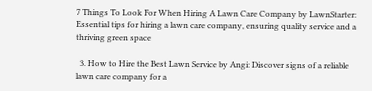7 Things To Look For When Hiring A Lawn Care Company by LawnStarter:  Essential tips for hiring a lawn care company, ensuring quality service and a thriving green space

  3. How to Hire the Best Lawn Service by Angi: Discover signs of a reliable lawn care company for a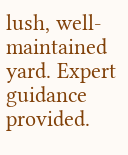lush, well-maintained yard. Expert guidance provided.